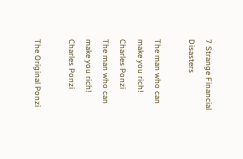7 Strange Financial Disasters

The man who can make you rich! Charles Ponzi
The man who can make you rich! Charles Ponzi

The Original Ponzi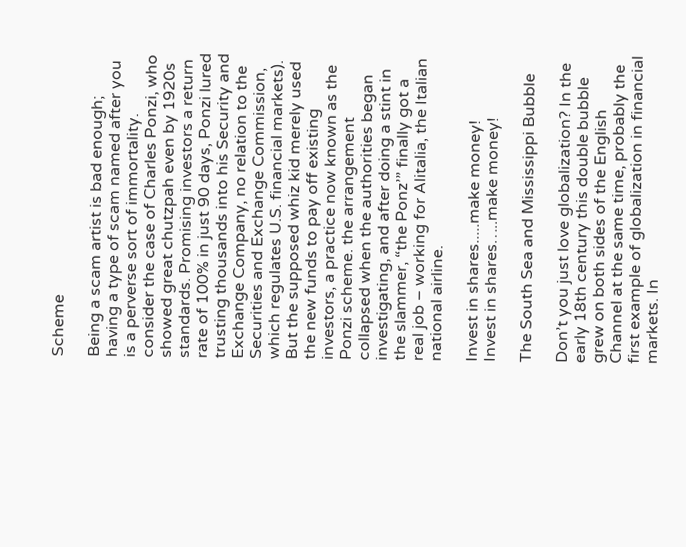Scheme

Being a scam artist is bad enough; having a type of scam named after you is a perverse sort of immortality. consider the case of Charles Ponzi, who showed great chutzpah even by 1920s standards. Promising investors a return rate of 100% in just 90 days, Ponzi lured trusting thousands into his Security and Exchange Company, no relation to the Securities and Exchange Commission, which regulates U.S. financial markets). But the supposed whiz kid merely used the new funds to pay off existing investors, a practice now known as the Ponzi scheme. the arrangement collapsed when the authorities began investigating, and after doing a stint in the slammer, “the Ponz’” finally got a real job – working for Alitalia, the Italian national airline.

Invest in shares.....make money!
Invest in shares…..make money!

The South Sea and Mississippi Bubble

Don’t you just love globalization? In the early 18th century this double bubble grew on both sides of the English Channel at the same time, probably the first example of globalization in financial markets. In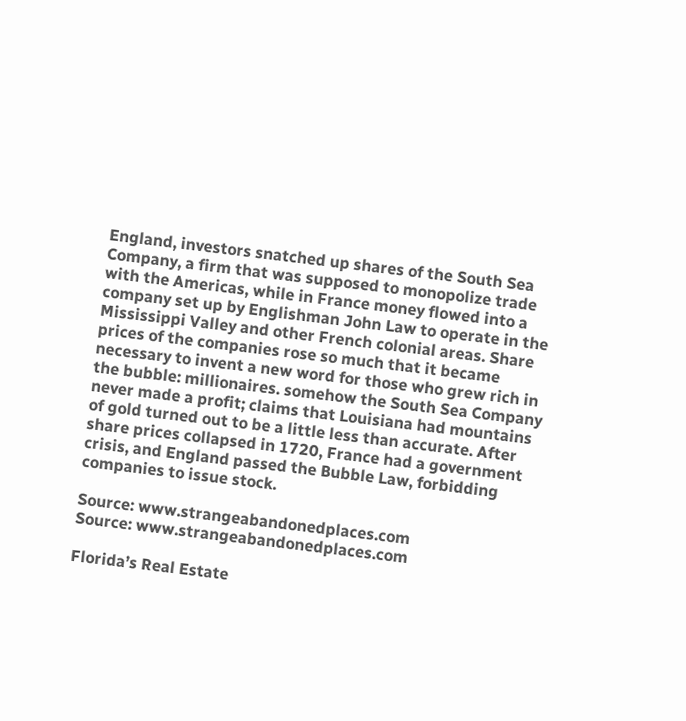England, investors snatched up shares of the South Sea Company, a firm that was supposed to monopolize trade with the Americas, while in France money flowed into a company set up by Englishman John Law to operate in the Mississippi Valley and other French colonial areas. Share prices of the companies rose so much that it became necessary to invent a new word for those who grew rich in the bubble: millionaires. somehow the South Sea Company never made a profit; claims that Louisiana had mountains of gold turned out to be a little less than accurate. After share prices collapsed in 1720, France had a government crisis, and England passed the Bubble Law, forbidding companies to issue stock.

Source: www.strangeabandonedplaces.com
Source: www.strangeabandonedplaces.com

Florida’s Real Estate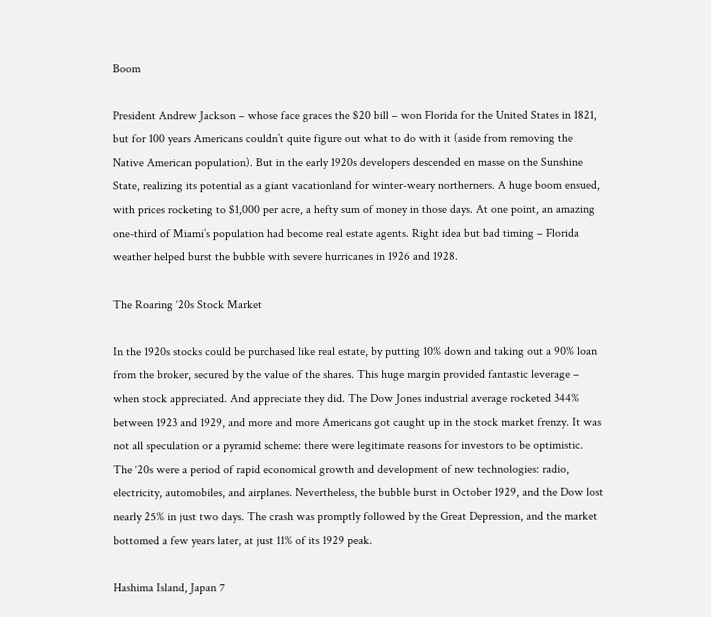Boom

President Andrew Jackson – whose face graces the $20 bill – won Florida for the United States in 1821, but for 100 years Americans couldn’t quite figure out what to do with it (aside from removing the Native American population). But in the early 1920s developers descended en masse on the Sunshine State, realizing its potential as a giant vacationland for winter-weary northerners. A huge boom ensued, with prices rocketing to $1,000 per acre, a hefty sum of money in those days. At one point, an amazing one-third of Miami’s population had become real estate agents. Right idea but bad timing – Florida weather helped burst the bubble with severe hurricanes in 1926 and 1928.

The Roaring ‘20s Stock Market

In the 1920s stocks could be purchased like real estate, by putting 10% down and taking out a 90% loan from the broker, secured by the value of the shares. This huge margin provided fantastic leverage – when stock appreciated. And appreciate they did. The Dow Jones industrial average rocketed 344% between 1923 and 1929, and more and more Americans got caught up in the stock market frenzy. It was not all speculation or a pyramid scheme: there were legitimate reasons for investors to be optimistic. The ‘20s were a period of rapid economical growth and development of new technologies: radio, electricity, automobiles, and airplanes. Nevertheless, the bubble burst in October 1929, and the Dow lost nearly 25% in just two days. The crash was promptly followed by the Great Depression, and the market bottomed a few years later, at just 11% of its 1929 peak.

Hashima Island, Japan 7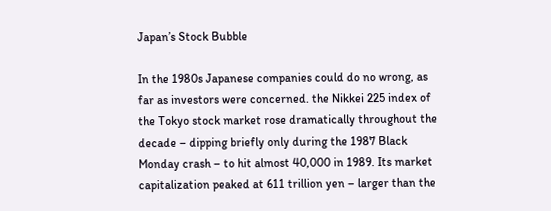Japan’s Stock Bubble

In the 1980s Japanese companies could do no wrong, as far as investors were concerned. the Nikkei 225 index of the Tokyo stock market rose dramatically throughout the decade – dipping briefly only during the 1987 Black Monday crash – to hit almost 40,000 in 1989. Its market capitalization peaked at 611 trillion yen – larger than the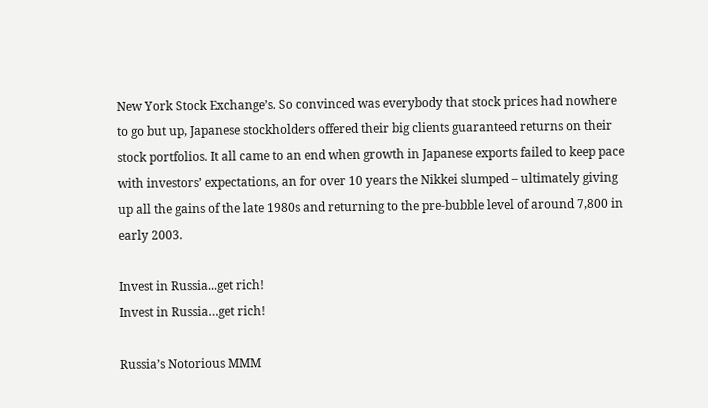New York Stock Exchange’s. So convinced was everybody that stock prices had nowhere to go but up, Japanese stockholders offered their big clients guaranteed returns on their stock portfolios. It all came to an end when growth in Japanese exports failed to keep pace with investors’ expectations, an for over 10 years the Nikkei slumped – ultimately giving up all the gains of the late 1980s and returning to the pre-bubble level of around 7,800 in early 2003.

Invest in Russia...get rich!
Invest in Russia…get rich!

Russia’s Notorious MMM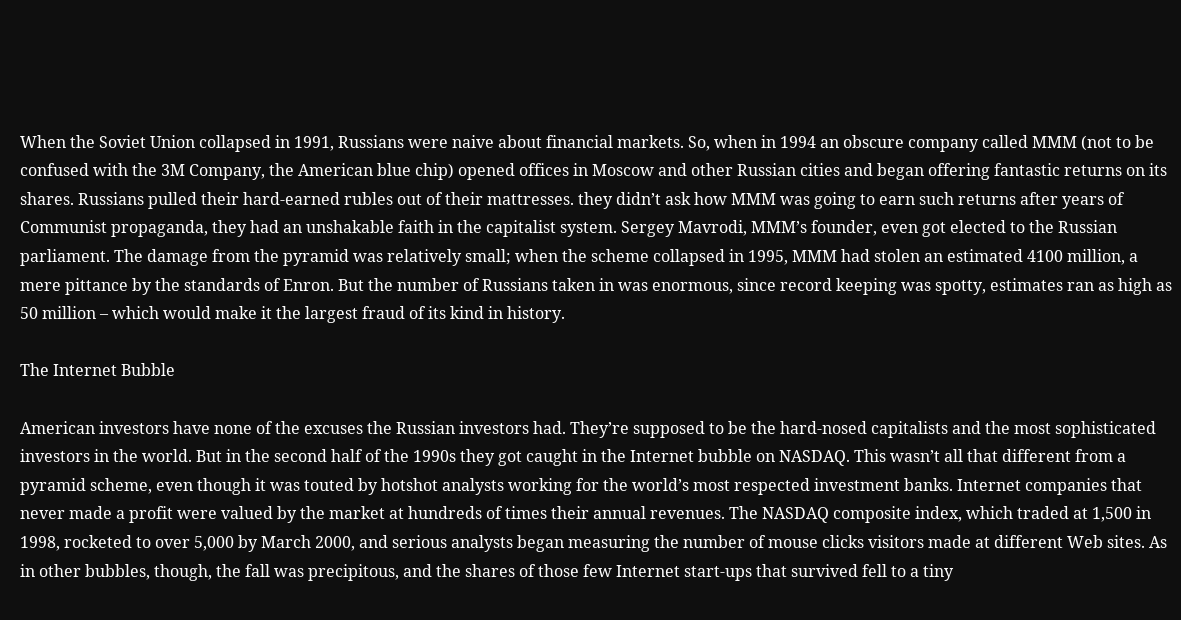When the Soviet Union collapsed in 1991, Russians were naive about financial markets. So, when in 1994 an obscure company called MMM (not to be confused with the 3M Company, the American blue chip) opened offices in Moscow and other Russian cities and began offering fantastic returns on its shares. Russians pulled their hard-earned rubles out of their mattresses. they didn’t ask how MMM was going to earn such returns after years of Communist propaganda, they had an unshakable faith in the capitalist system. Sergey Mavrodi, MMM’s founder, even got elected to the Russian parliament. The damage from the pyramid was relatively small; when the scheme collapsed in 1995, MMM had stolen an estimated 4100 million, a mere pittance by the standards of Enron. But the number of Russians taken in was enormous, since record keeping was spotty, estimates ran as high as 50 million – which would make it the largest fraud of its kind in history.

The Internet Bubble

American investors have none of the excuses the Russian investors had. They’re supposed to be the hard-nosed capitalists and the most sophisticated investors in the world. But in the second half of the 1990s they got caught in the Internet bubble on NASDAQ. This wasn’t all that different from a pyramid scheme, even though it was touted by hotshot analysts working for the world’s most respected investment banks. Internet companies that never made a profit were valued by the market at hundreds of times their annual revenues. The NASDAQ composite index, which traded at 1,500 in 1998, rocketed to over 5,000 by March 2000, and serious analysts began measuring the number of mouse clicks visitors made at different Web sites. As in other bubbles, though, the fall was precipitous, and the shares of those few Internet start-ups that survived fell to a tiny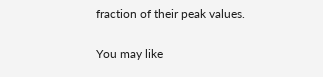fraction of their peak values.

You may like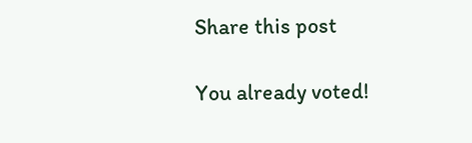Share this post

You already voted!